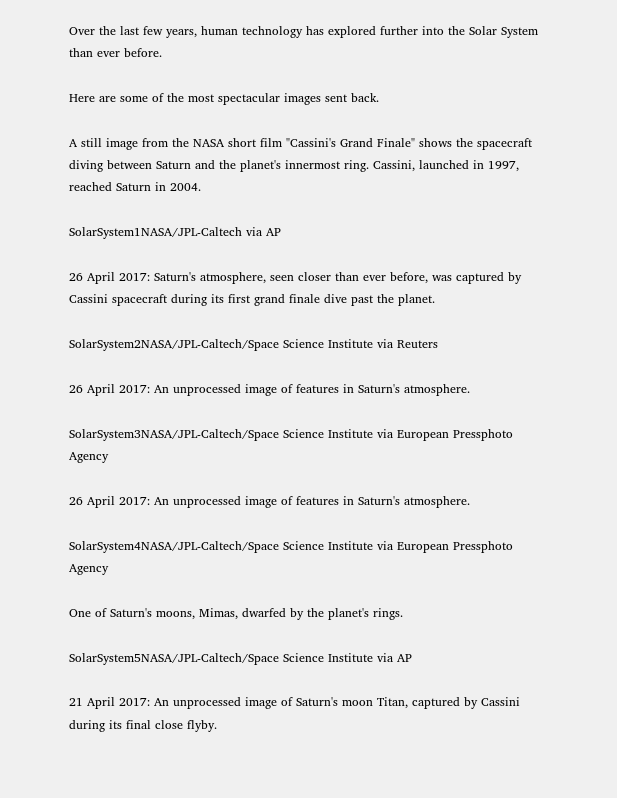Over the last few years, human technology has explored further into the Solar System than ever before.

Here are some of the most spectacular images sent back.

A still image from the NASA short film "Cassini's Grand Finale" shows the spacecraft diving between Saturn and the planet's innermost ring. Cassini, launched in 1997, reached Saturn in 2004.

SolarSystem1NASA/JPL-Caltech via AP

26 April 2017: Saturn's atmosphere, seen closer than ever before, was captured by Cassini spacecraft during its first grand finale dive past the planet.

SolarSystem2NASA/JPL-Caltech/Space Science Institute via Reuters

26 April 2017: An unprocessed image of features in Saturn's atmosphere.

SolarSystem3NASA/JPL-Caltech/Space Science Institute via European Pressphoto Agency

26 April 2017: An unprocessed image of features in Saturn's atmosphere.

SolarSystem4NASA/JPL-Caltech/Space Science Institute via European Pressphoto Agency

One of Saturn's moons, Mimas, dwarfed by the planet's rings.

SolarSystem5NASA/JPL-Caltech/Space Science Institute via AP

21 April 2017: An unprocessed image of Saturn's moon Titan, captured by Cassini during its final close flyby.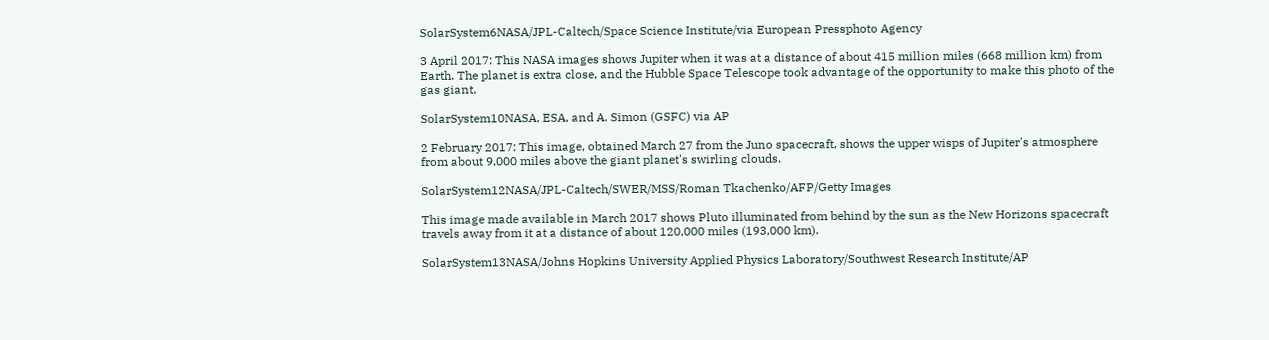SolarSystem6NASA/JPL-Caltech/Space Science Institute/via European Pressphoto Agency

3 April 2017: This NASA images shows Jupiter when it was at a distance of about 415 million miles (668 million km) from Earth. The planet is extra close, and the Hubble Space Telescope took advantage of the opportunity to make this photo of the gas giant.

SolarSystem10NASA, ESA, and A. Simon (GSFC) via AP

2 February 2017: This image, obtained March 27 from the Juno spacecraft, shows the upper wisps of Jupiter's atmosphere from about 9,000 miles above the giant planet's swirling clouds.

SolarSystem12NASA/JPL-Caltech/SWER/MSS/Roman Tkachenko/AFP/Getty Images

This image made available in March 2017 shows Pluto illuminated from behind by the sun as the New Horizons spacecraft travels away from it at a distance of about 120,000 miles (193,000 km).

SolarSystem13NASA/Johns Hopkins University Applied Physics Laboratory/Southwest Research Institute/AP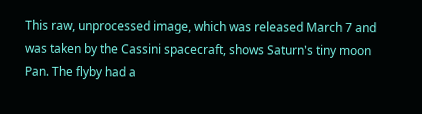This raw, unprocessed image, which was released March 7 and was taken by the Cassini spacecraft, shows Saturn's tiny moon Pan. The flyby had a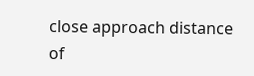close approach distance of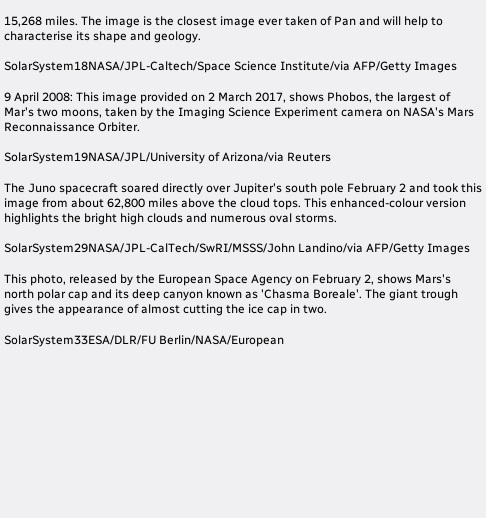15,268 miles. The image is the closest image ever taken of Pan and will help to characterise its shape and geology.

SolarSystem18NASA/JPL-Caltech/Space Science Institute/via AFP/Getty Images

9 April 2008: This image provided on 2 March 2017, shows Phobos, the largest of Mar's two moons, taken by the Imaging Science Experiment camera on NASA's Mars Reconnaissance Orbiter.

SolarSystem19NASA/JPL/University of Arizona/via Reuters

The Juno spacecraft soared directly over Jupiter's south pole February 2 and took this image from about 62,800 miles above the cloud tops. This enhanced-colour version highlights the bright high clouds and numerous oval storms.

SolarSystem29NASA/JPL-CalTech/SwRI/MSSS/John Landino/via AFP/Getty Images

This photo, released by the European Space Agency on February 2, shows Mars's north polar cap and its deep canyon known as 'Chasma Boreale'. The giant trough gives the appearance of almost cutting the ice cap in two.

SolarSystem33ESA/DLR/FU Berlin/NASA/European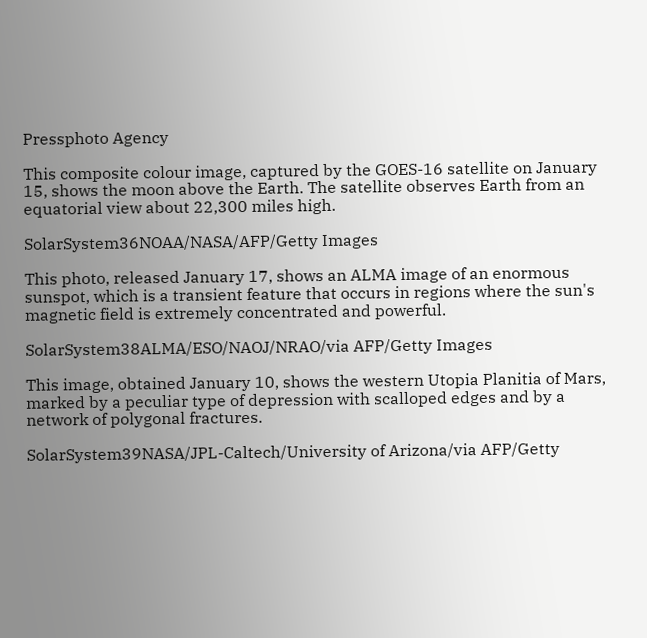Pressphoto Agency

This composite colour image, captured by the GOES-16 satellite on January 15, shows the moon above the Earth. The satellite observes Earth from an equatorial view about 22,300 miles high.

SolarSystem36NOAA/NASA/AFP/Getty Images

This photo, released January 17, shows an ALMA image of an enormous sunspot, which is a transient feature that occurs in regions where the sun's magnetic field is extremely concentrated and powerful.

SolarSystem38ALMA/ESO/NAOJ/NRAO/via AFP/Getty Images

This image, obtained January 10, shows the western Utopia Planitia of Mars, marked by a peculiar type of depression with scalloped edges and by a network of polygonal fractures.

SolarSystem39NASA/JPL-Caltech/University of Arizona/via AFP/Getty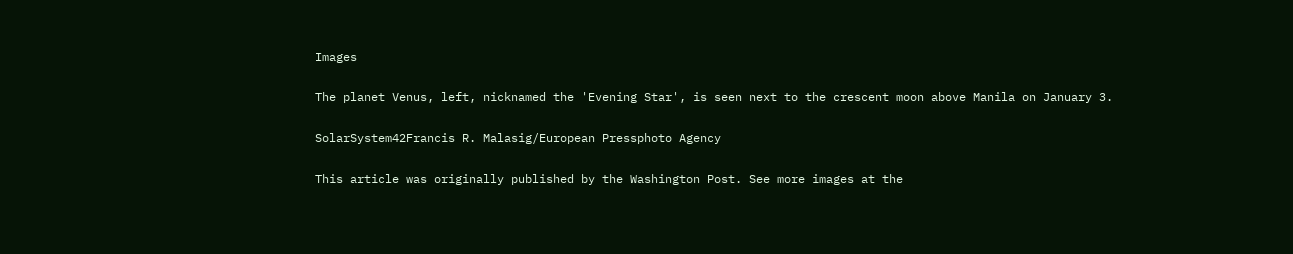Images

The planet Venus, left, nicknamed the 'Evening Star', is seen next to the crescent moon above Manila on January 3.

SolarSystem42Francis R. Malasig/European Pressphoto Agency

This article was originally published by the Washington Post. See more images at the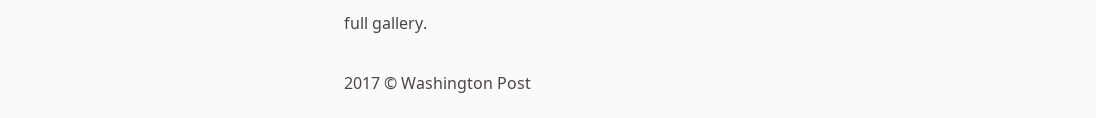full gallery.

2017 © Washington Post